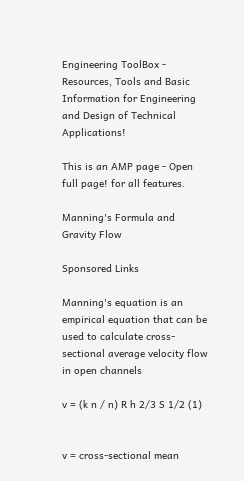Engineering ToolBox - Resources, Tools and Basic Information for Engineering and Design of Technical Applications!

This is an AMP page - Open full page! for all features.

Manning's Formula and Gravity Flow

Sponsored Links

Manning's equation is an empirical equation that can be used to calculate cross-sectional average velocity flow in open channels

v = (k n / n) R h 2/3 S 1/2 (1)


v = cross-sectional mean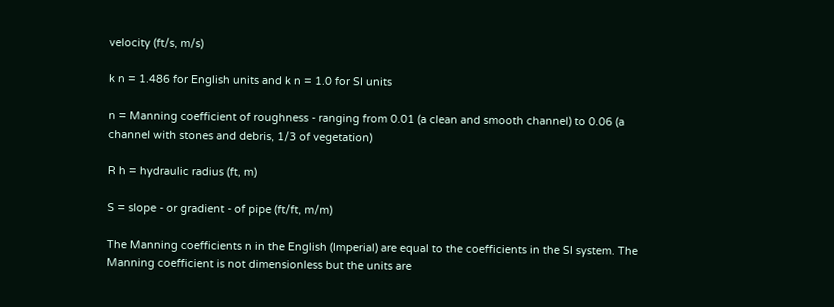velocity (ft/s, m/s)

k n = 1.486 for English units and k n = 1.0 for SI units

n = Manning coefficient of roughness - ranging from 0.01 (a clean and smooth channel) to 0.06 (a channel with stones and debris, 1/3 of vegetation)

R h = hydraulic radius (ft, m)

S = slope - or gradient - of pipe (ft/ft, m/m)

The Manning coefficients n in the English (Imperial) are equal to the coefficients in the SI system. The Manning coefficient is not dimensionless but the units are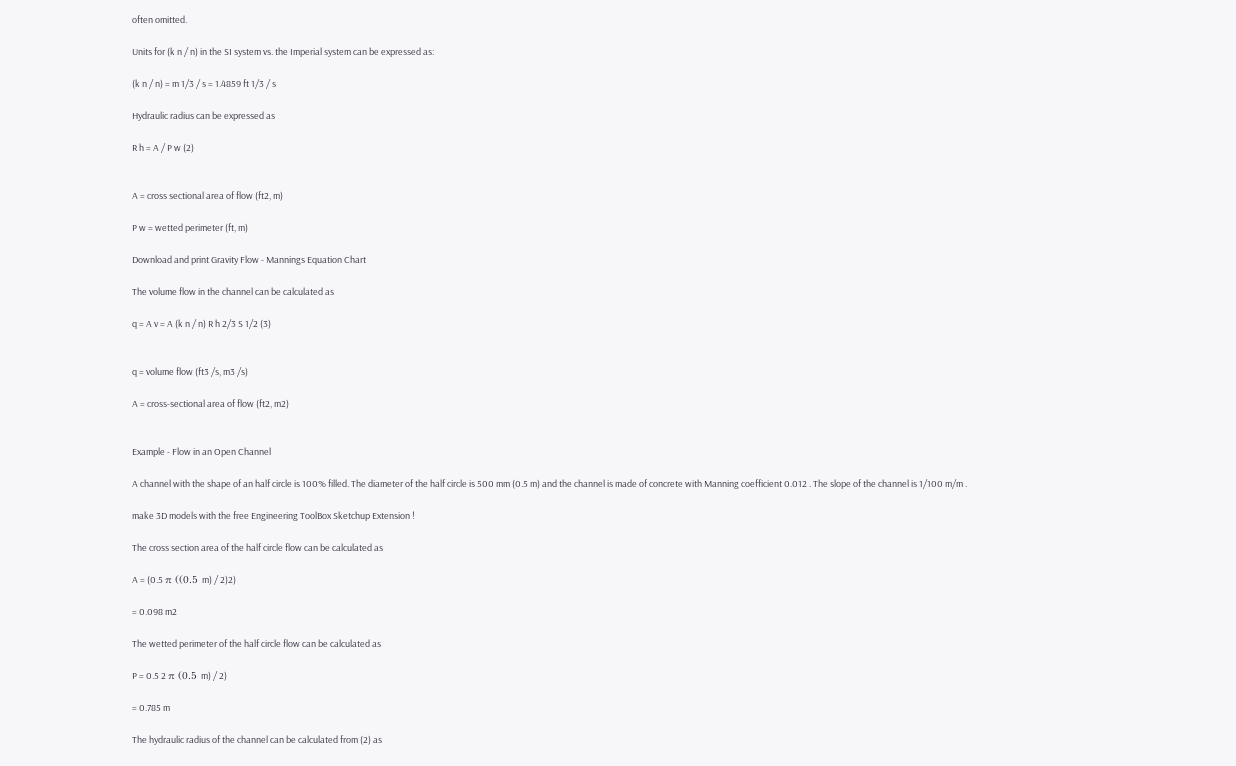often omitted.

Units for (k n / n) in the SI system vs. the Imperial system can be expressed as:

(k n / n) = m 1/3 / s = 1.4859 ft 1/3 / s

Hydraulic radius can be expressed as

R h = A / P w (2)


A = cross sectional area of flow (ft2, m)

P w = wetted perimeter (ft, m)

Download and print Gravity Flow - Mannings Equation Chart

The volume flow in the channel can be calculated as

q = A v = A (k n / n) R h 2/3 S 1/2 (3)


q = volume flow (ft3 /s, m3 /s)

A = cross-sectional area of flow (ft2, m2)


Example - Flow in an Open Channel

A channel with the shape of an half circle is 100% filled. The diameter of the half circle is 500 mm (0.5 m) and the channel is made of concrete with Manning coefficient 0.012 . The slope of the channel is 1/100 m/m .

make 3D models with the free Engineering ToolBox Sketchup Extension !

The cross section area of the half circle flow can be calculated as

A = (0.5 π ((0.5 m) / 2)2)

= 0.098 m2

The wetted perimeter of the half circle flow can be calculated as

P = 0.5 2 π (0.5 m) / 2)

= 0.785 m

The hydraulic radius of the channel can be calculated from (2) as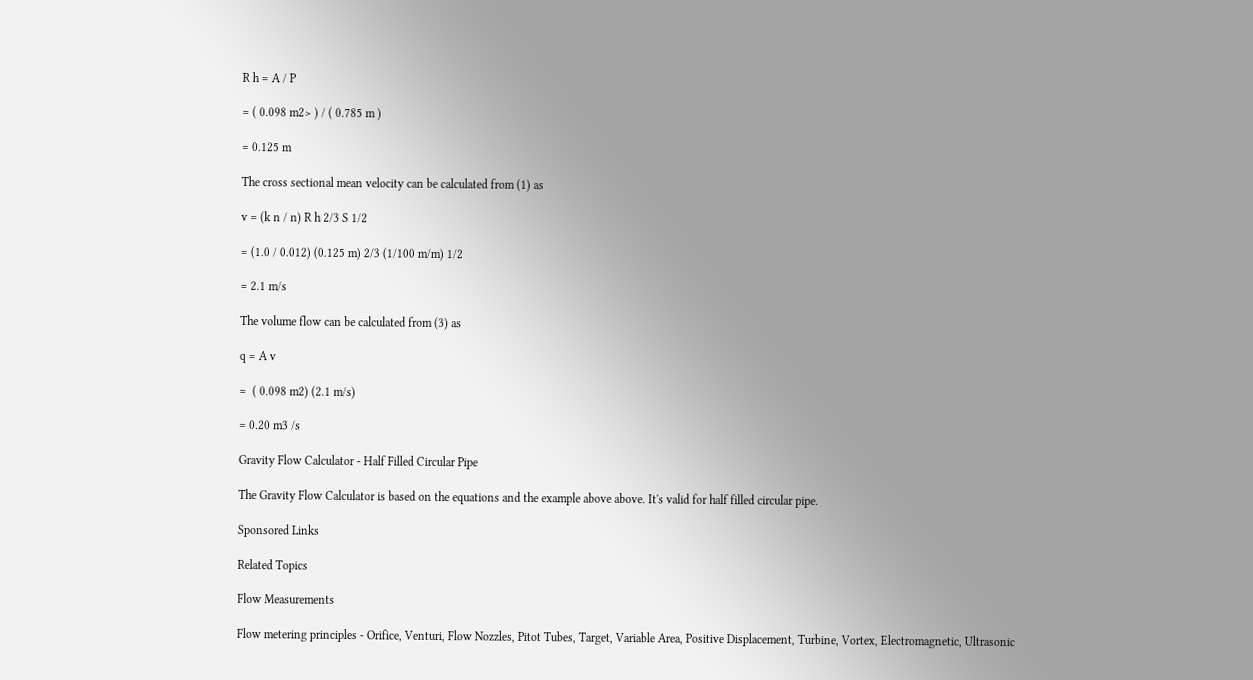R h = A / P

= ( 0.098 m2> ) / ( 0.785 m )

= 0.125 m

The cross sectional mean velocity can be calculated from (1) as

v = (k n / n) R h 2/3 S 1/2

= (1.0 / 0.012) (0.125 m) 2/3 (1/100 m/m) 1/2

= 2.1 m/s

The volume flow can be calculated from (3) as

q = A v

=  ( 0.098 m2) (2.1 m/s)

= 0.20 m3 /s

Gravity Flow Calculator - Half Filled Circular Pipe

The Gravity Flow Calculator is based on the equations and the example above above. It's valid for half filled circular pipe.

Sponsored Links

Related Topics

Flow Measurements

Flow metering principles - Orifice, Venturi, Flow Nozzles, Pitot Tubes, Target, Variable Area, Positive Displacement, Turbine, Vortex, Electromagnetic, Ultrasonic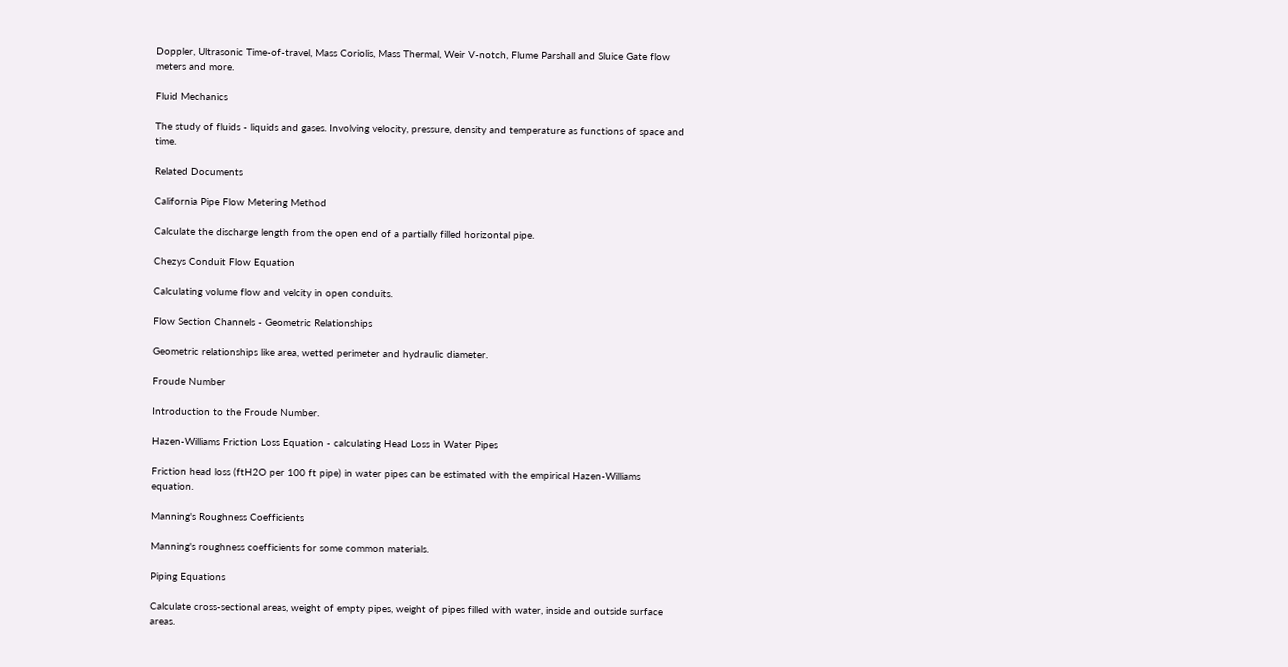Doppler, Ultrasonic Time-of-travel, Mass Coriolis, Mass Thermal, Weir V-notch, Flume Parshall and Sluice Gate flow meters and more.

Fluid Mechanics

The study of fluids - liquids and gases. Involving velocity, pressure, density and temperature as functions of space and time.

Related Documents

California Pipe Flow Metering Method

Calculate the discharge length from the open end of a partially filled horizontal pipe.

Chezys Conduit Flow Equation

Calculating volume flow and velcity in open conduits.

Flow Section Channels - Geometric Relationships

Geometric relationships like area, wetted perimeter and hydraulic diameter.

Froude Number

Introduction to the Froude Number.

Hazen-Williams Friction Loss Equation - calculating Head Loss in Water Pipes

Friction head loss (ftH2O per 100 ft pipe) in water pipes can be estimated with the empirical Hazen-Williams equation.

Manning's Roughness Coefficients

Manning's roughness coefficients for some common materials.

Piping Equations

Calculate cross-sectional areas, weight of empty pipes, weight of pipes filled with water, inside and outside surface areas.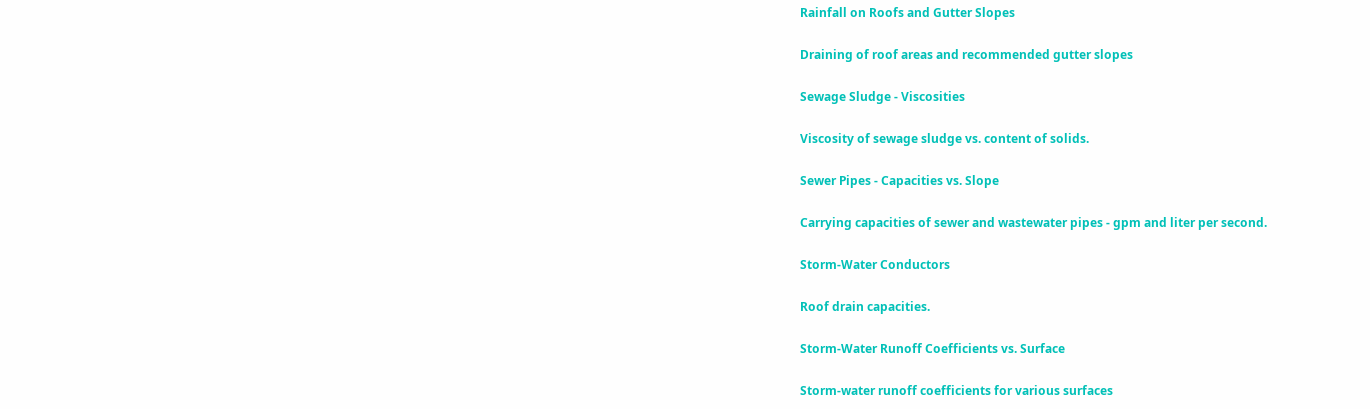Rainfall on Roofs and Gutter Slopes

Draining of roof areas and recommended gutter slopes

Sewage Sludge - Viscosities

Viscosity of sewage sludge vs. content of solids.

Sewer Pipes - Capacities vs. Slope

Carrying capacities of sewer and wastewater pipes - gpm and liter per second.

Storm-Water Conductors

Roof drain capacities.

Storm-Water Runoff Coefficients vs. Surface

Storm-water runoff coefficients for various surfaces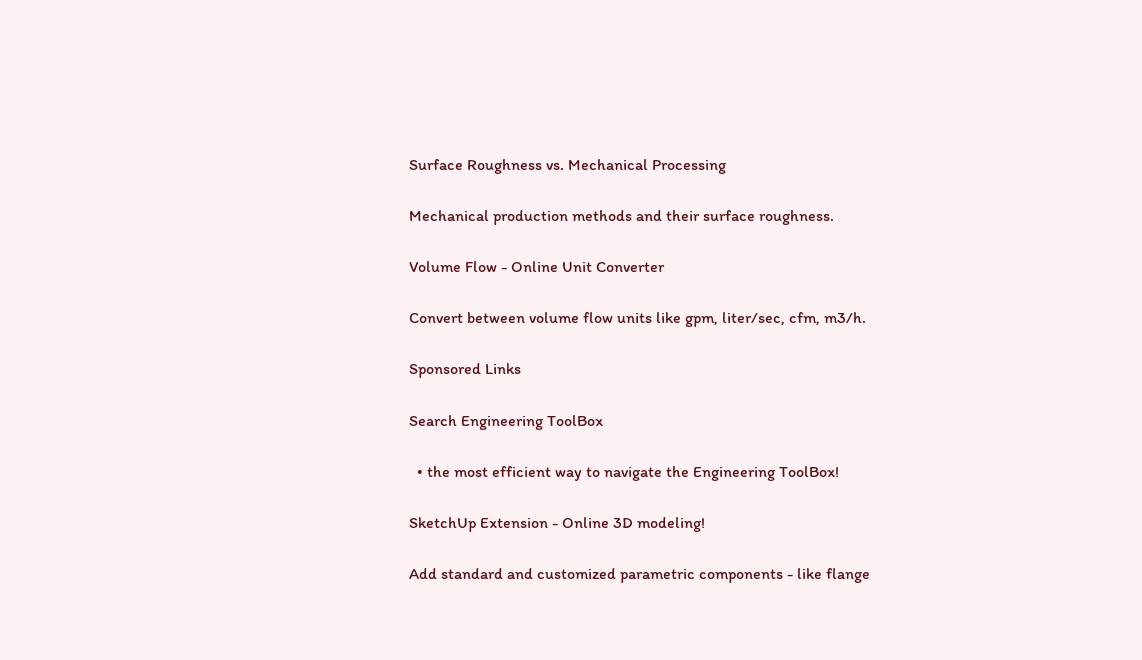Surface Roughness vs. Mechanical Processing

Mechanical production methods and their surface roughness.

Volume Flow - Online Unit Converter

Convert between volume flow units like gpm, liter/sec, cfm, m3/h.

Sponsored Links

Search Engineering ToolBox

  • the most efficient way to navigate the Engineering ToolBox!

SketchUp Extension - Online 3D modeling!

Add standard and customized parametric components - like flange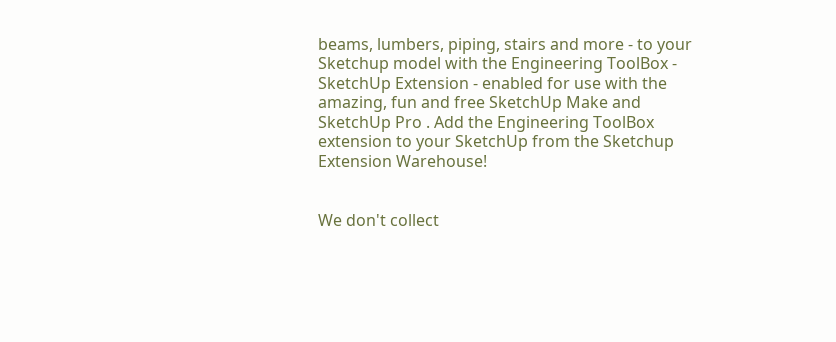beams, lumbers, piping, stairs and more - to your Sketchup model with the Engineering ToolBox - SketchUp Extension - enabled for use with the amazing, fun and free SketchUp Make and SketchUp Pro . Add the Engineering ToolBox extension to your SketchUp from the Sketchup Extension Warehouse!


We don't collect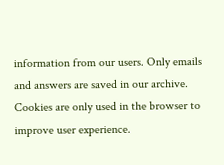information from our users. Only emails and answers are saved in our archive. Cookies are only used in the browser to improve user experience.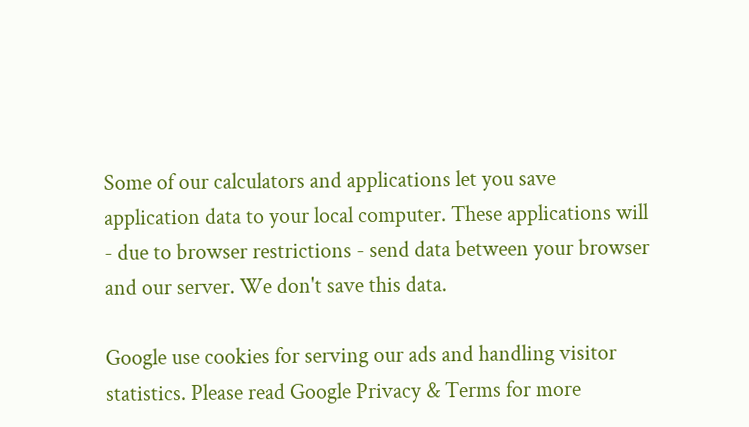Some of our calculators and applications let you save application data to your local computer. These applications will - due to browser restrictions - send data between your browser and our server. We don't save this data.

Google use cookies for serving our ads and handling visitor statistics. Please read Google Privacy & Terms for more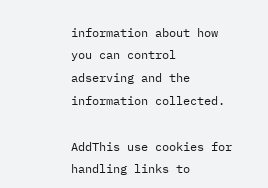information about how you can control adserving and the information collected.

AddThis use cookies for handling links to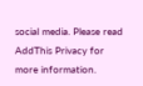social media. Please read AddThis Privacy for more information.